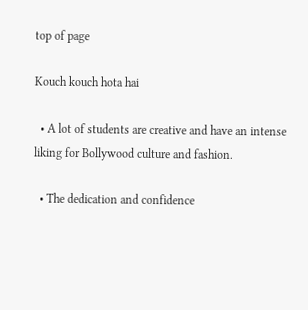top of page

Kouch kouch hota hai

  • A lot of students are creative and have an intense liking for Bollywood culture and fashion.

  • The dedication and confidence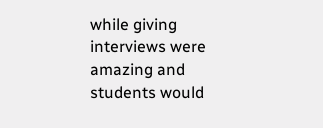while giving interviews were amazing and students would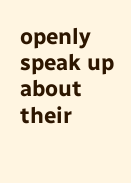openly speak up about their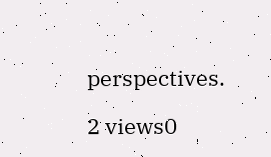perspectives.

2 views0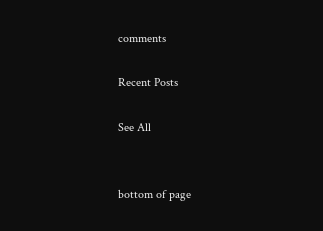comments

Recent Posts

See All


bottom of page